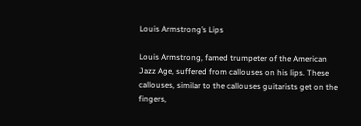Louis Armstrong’s Lips

Louis Armstrong, famed trumpeter of the American Jazz Age, suffered from callouses on his lips. These callouses, similar to the callouses guitarists get on the fingers,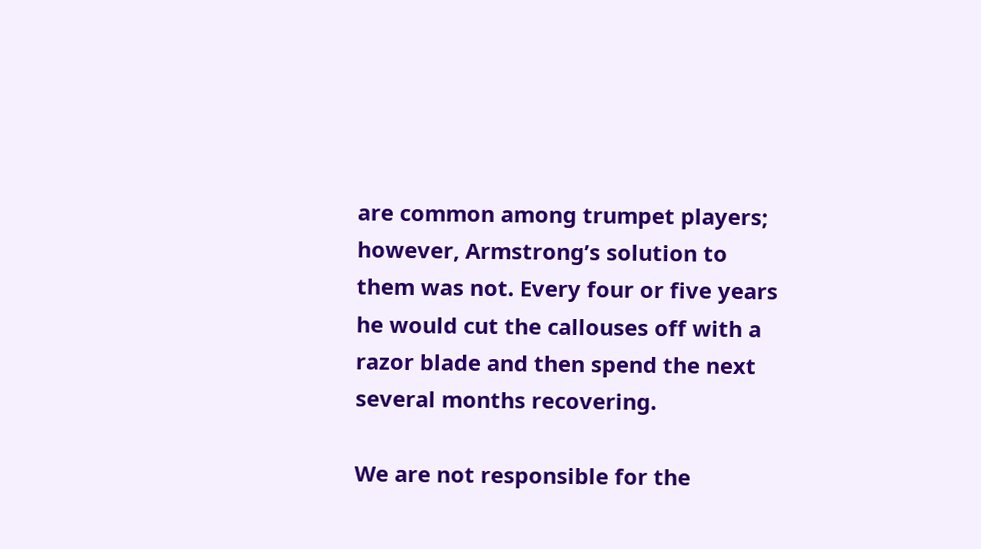are common among trumpet players; however, Armstrong’s solution to them was not. Every four or five years he would cut the callouses off with a razor blade and then spend the next several months recovering.

We are not responsible for the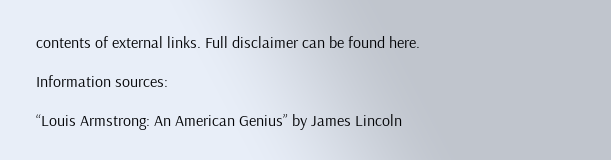contents of external links. Full disclaimer can be found here.

Information sources:

“Louis Armstrong: An American Genius” by James Lincoln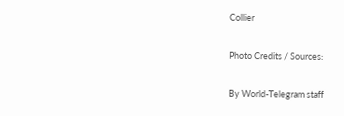Collier

Photo Credits / Sources:

By World-Telegram staff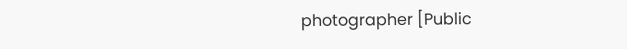photographer [Public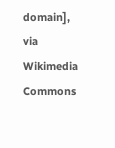domain], via Wikimedia Commons